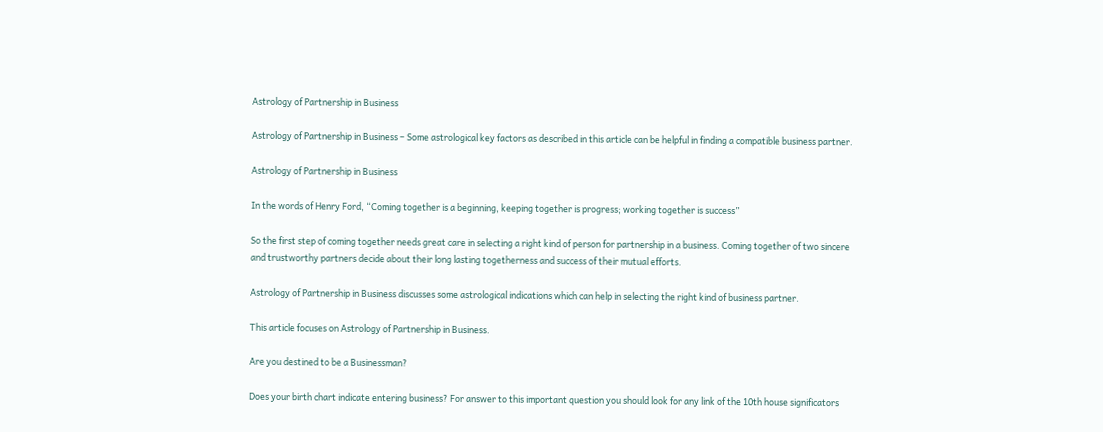Astrology of Partnership in Business

Astrology of Partnership in Business – Some astrological key factors as described in this article can be helpful in finding a compatible business partner.

Astrology of Partnership in Business

In the words of Henry Ford, “Coming together is a beginning, keeping together is progress; working together is success”

So the first step of coming together needs great care in selecting a right kind of person for partnership in a business. Coming together of two sincere and trustworthy partners decide about their long lasting togetherness and success of their mutual efforts.

Astrology of Partnership in Business discusses some astrological indications which can help in selecting the right kind of business partner.

This article focuses on Astrology of Partnership in Business.

Are you destined to be a Businessman?

Does your birth chart indicate entering business? For answer to this important question you should look for any link of the 10th house significators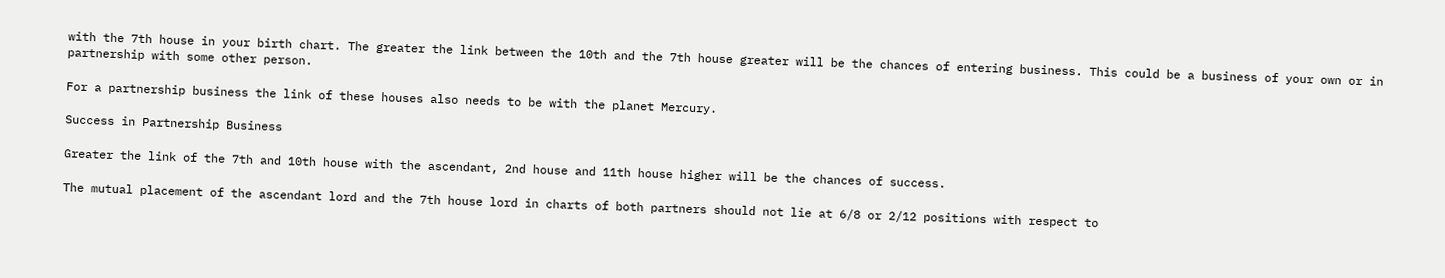with the 7th house in your birth chart. The greater the link between the 10th and the 7th house greater will be the chances of entering business. This could be a business of your own or in partnership with some other person.

For a partnership business the link of these houses also needs to be with the planet Mercury.

Success in Partnership Business

Greater the link of the 7th and 10th house with the ascendant, 2nd house and 11th house higher will be the chances of success.

The mutual placement of the ascendant lord and the 7th house lord in charts of both partners should not lie at 6/8 or 2/12 positions with respect to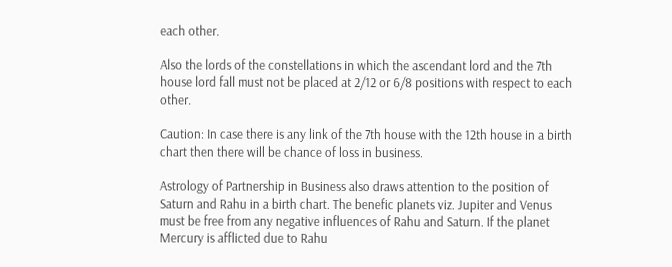each other.

Also the lords of the constellations in which the ascendant lord and the 7th house lord fall must not be placed at 2/12 or 6/8 positions with respect to each other.

Caution: In case there is any link of the 7th house with the 12th house in a birth chart then there will be chance of loss in business.

Astrology of Partnership in Business also draws attention to the position of Saturn and Rahu in a birth chart. The benefic planets viz. Jupiter and Venus must be free from any negative influences of Rahu and Saturn. If the planet Mercury is afflicted due to Rahu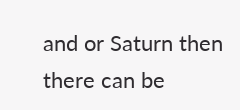and or Saturn then there can be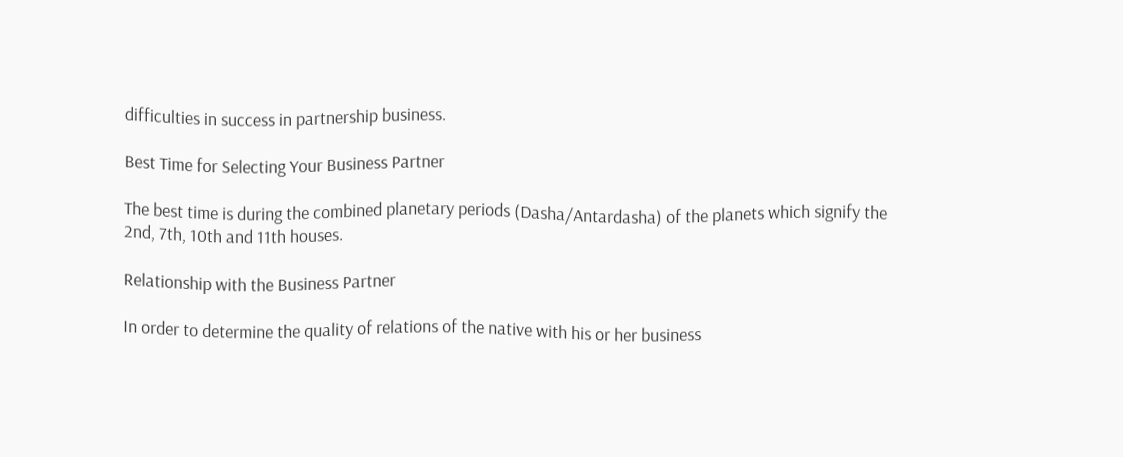difficulties in success in partnership business.

Best Time for Selecting Your Business Partner

The best time is during the combined planetary periods (Dasha/Antardasha) of the planets which signify the 2nd, 7th, 10th and 11th houses.

Relationship with the Business Partner

In order to determine the quality of relations of the native with his or her business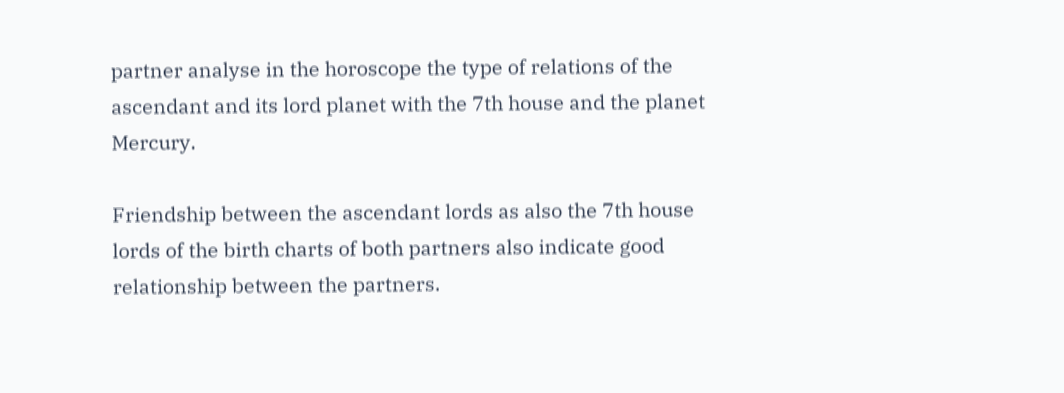partner analyse in the horoscope the type of relations of the ascendant and its lord planet with the 7th house and the planet Mercury.

Friendship between the ascendant lords as also the 7th house lords of the birth charts of both partners also indicate good relationship between the partners.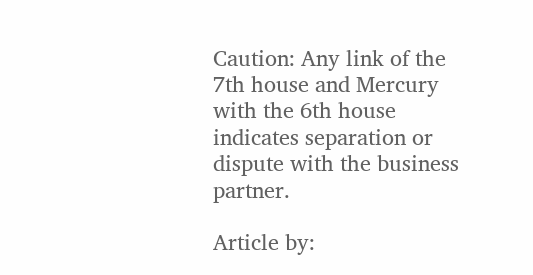Caution: Any link of the 7th house and Mercury with the 6th house indicates separation or dispute with the business partner.

Article by: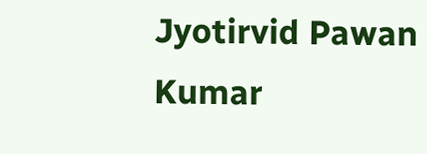Jyotirvid Pawan Kumar